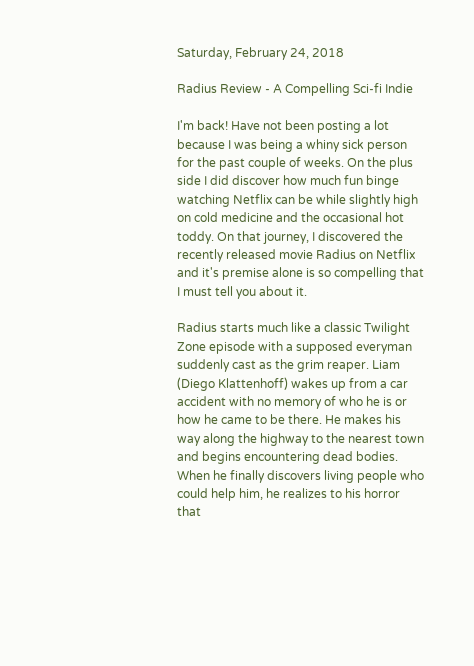Saturday, February 24, 2018

Radius Review - A Compelling Sci-fi Indie

I'm back! Have not been posting a lot because I was being a whiny sick person for the past couple of weeks. On the plus side I did discover how much fun binge watching Netflix can be while slightly high on cold medicine and the occasional hot toddy. On that journey, I discovered the recently released movie Radius on Netflix and it's premise alone is so compelling that I must tell you about it.

Radius starts much like a classic Twilight Zone episode with a supposed everyman suddenly cast as the grim reaper. Liam (Diego Klattenhoff) wakes up from a car accident with no memory of who he is or how he came to be there. He makes his way along the highway to the nearest town and begins encountering dead bodies. When he finally discovers living people who could help him, he realizes to his horror that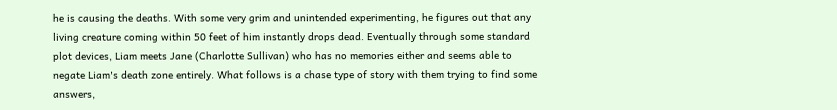he is causing the deaths. With some very grim and unintended experimenting, he figures out that any living creature coming within 50 feet of him instantly drops dead. Eventually through some standard plot devices, Liam meets Jane (Charlotte Sullivan) who has no memories either and seems able to negate Liam's death zone entirely. What follows is a chase type of story with them trying to find some answers,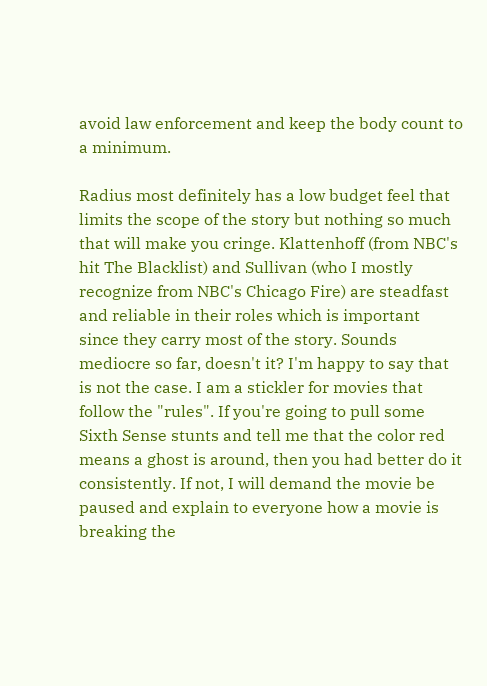avoid law enforcement and keep the body count to a minimum.

Radius most definitely has a low budget feel that limits the scope of the story but nothing so much that will make you cringe. Klattenhoff (from NBC's hit The Blacklist) and Sullivan (who I mostly recognize from NBC's Chicago Fire) are steadfast and reliable in their roles which is important since they carry most of the story. Sounds mediocre so far, doesn't it? I'm happy to say that is not the case. I am a stickler for movies that follow the "rules". If you're going to pull some Sixth Sense stunts and tell me that the color red means a ghost is around, then you had better do it consistently. If not, I will demand the movie be paused and explain to everyone how a movie is breaking the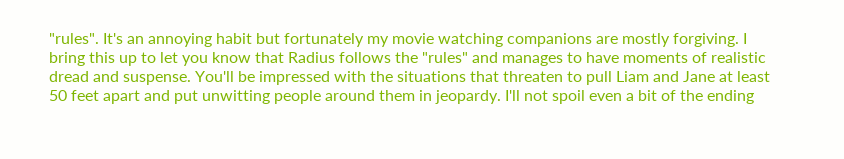"rules". It's an annoying habit but fortunately my movie watching companions are mostly forgiving. I bring this up to let you know that Radius follows the "rules" and manages to have moments of realistic dread and suspense. You'll be impressed with the situations that threaten to pull Liam and Jane at least 50 feet apart and put unwitting people around them in jeopardy. I'll not spoil even a bit of the ending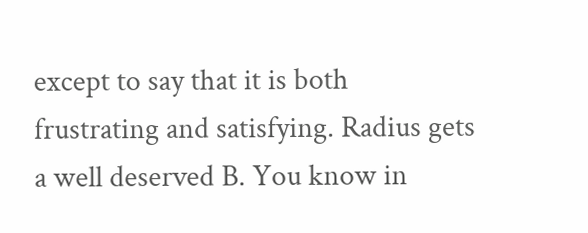except to say that it is both frustrating and satisfying. Radius gets a well deserved B. You know in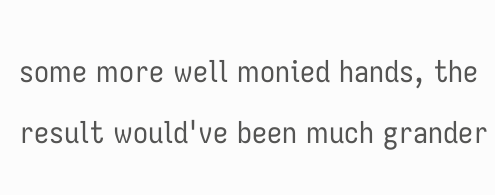some more well monied hands, the result would've been much grander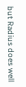but Radius does well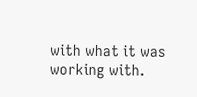with what it was working with.